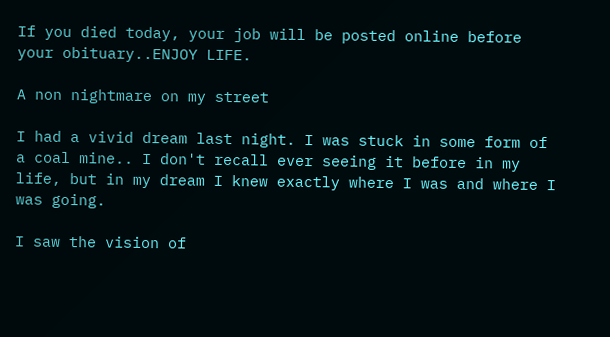If you died today, your job will be posted online before your obituary..ENJOY LIFE.

A non nightmare on my street

I had a vivid dream last night. I was stuck in some form of a coal mine.. I don't recall ever seeing it before in my life, but in my dream I knew exactly where I was and where I was going.

I saw the vision of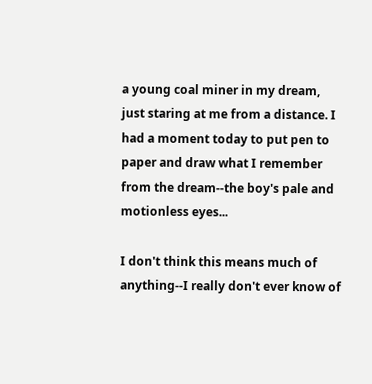a young coal miner in my dream, just staring at me from a distance. I had a moment today to put pen to paper and draw what I remember from the dream--the boy's pale and motionless eyes...

I don't think this means much of anything--I really don't ever know of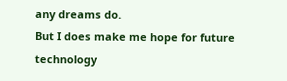any dreams do.
But I does make me hope for future technology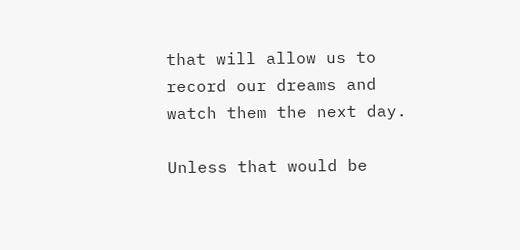that will allow us to record our dreams and watch them the next day.

Unless that would be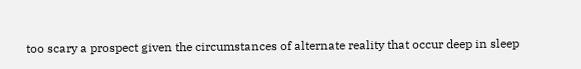too scary a prospect given the circumstances of alternate reality that occur deep in sleep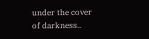under the cover of darkness..